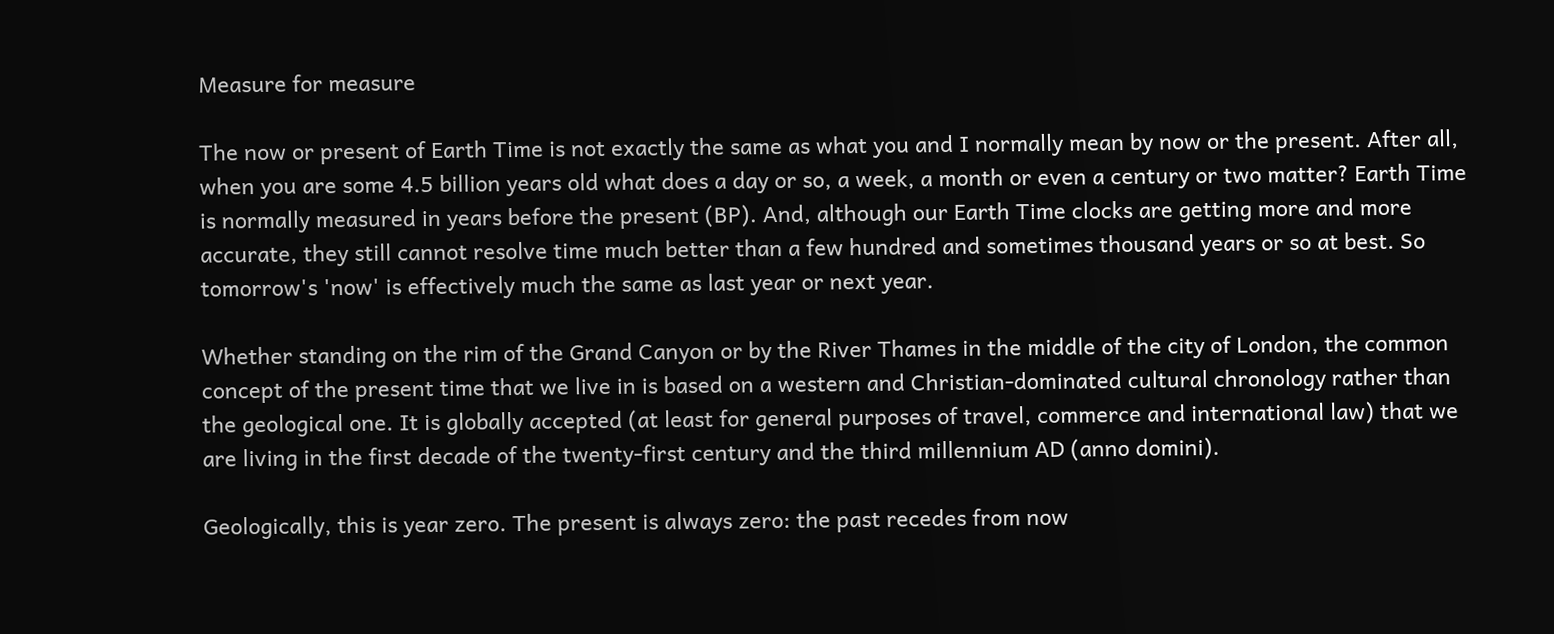Measure for measure

The now or present of Earth Time is not exactly the same as what you and I normally mean by now or the present. After all, when you are some 4.5 billion years old what does a day or so, a week, a month or even a century or two matter? Earth Time is normally measured in years before the present (BP). And, although our Earth Time clocks are getting more and more accurate, they still cannot resolve time much better than a few hundred and sometimes thousand years or so at best. So tomorrow's 'now' is effectively much the same as last year or next year.

Whether standing on the rim of the Grand Canyon or by the River Thames in the middle of the city of London, the common concept of the present time that we live in is based on a western and Christian-dominated cultural chronology rather than the geological one. It is globally accepted (at least for general purposes of travel, commerce and international law) that we are living in the first decade of the twenty-first century and the third millennium AD (anno domini).

Geologically, this is year zero. The present is always zero: the past recedes from now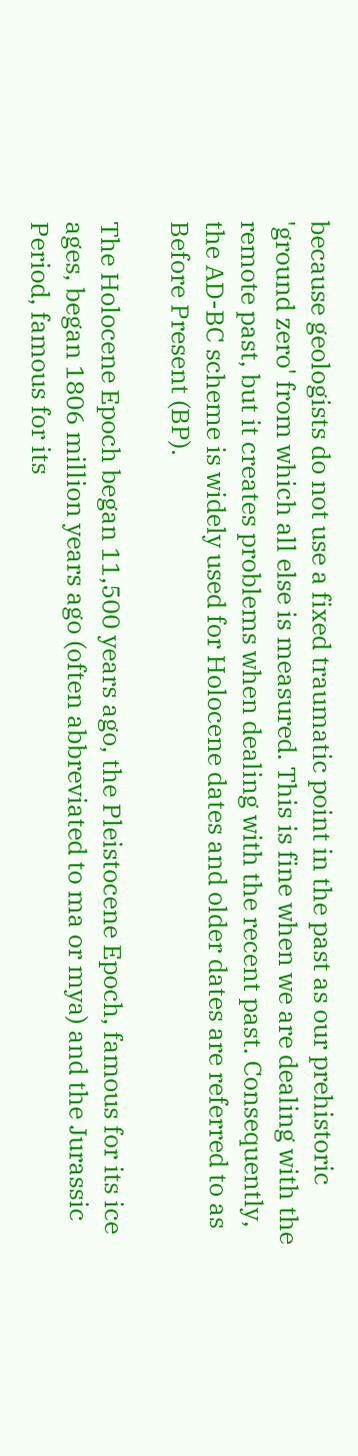because geologists do not use a fixed traumatic point in the past as our prehistoric 'ground zero' from which all else is measured. This is fine when we are dealing with the remote past, but it creates problems when dealing with the recent past. Consequently, the AD-BC scheme is widely used for Holocene dates and older dates are referred to as Before Present (BP).

The Holocene Epoch began 11,500 years ago, the Pleistocene Epoch, famous for its ice ages, began 1806 million years ago (often abbreviated to ma or mya) and the Jurassic Period, famous for its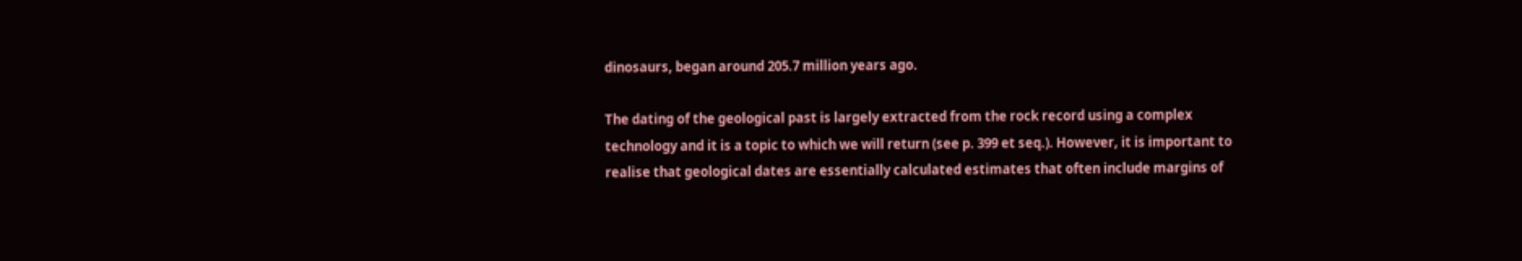dinosaurs, began around 205.7 million years ago.

The dating of the geological past is largely extracted from the rock record using a complex technology and it is a topic to which we will return (see p. 399 et seq.). However, it is important to realise that geological dates are essentially calculated estimates that often include margins of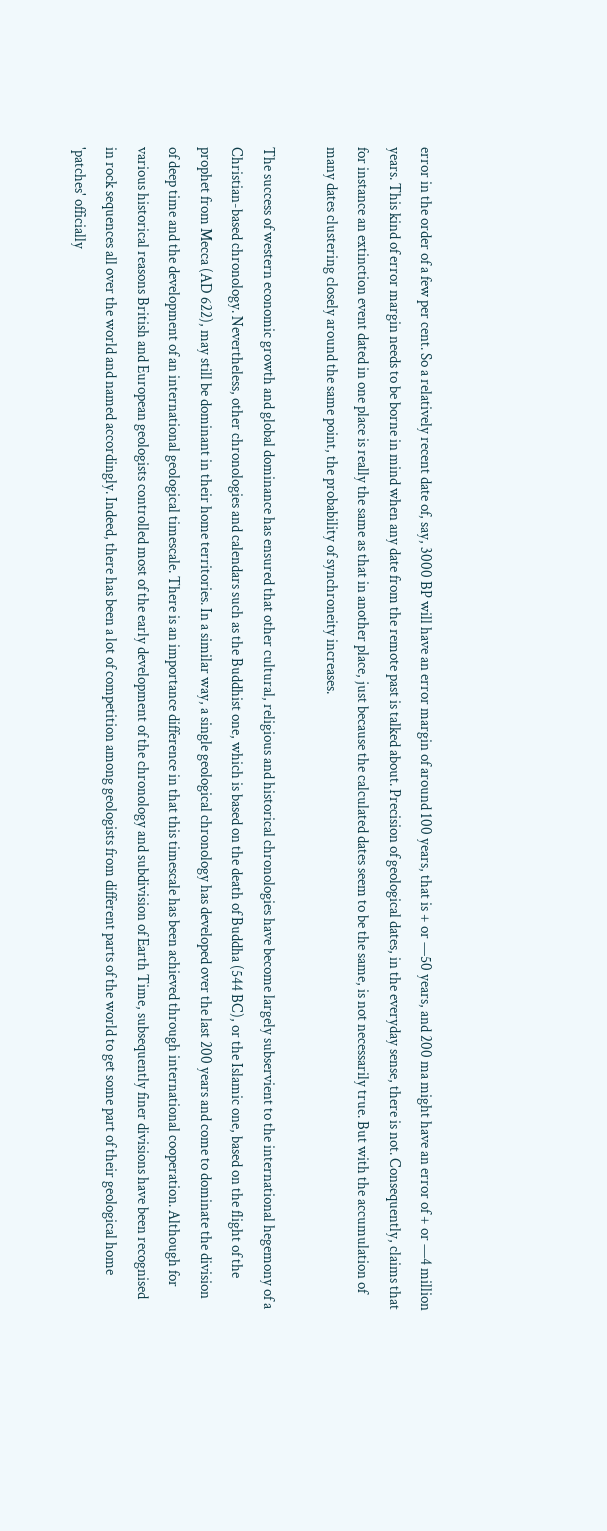error in the order of a few per cent. So a relatively recent date of, say, 3000 BP will have an error margin of around 100 years, that is + or —50 years, and 200 ma might have an error of + or —4 million years. This kind of error margin needs to be borne in mind when any date from the remote past is talked about. Precision of geological dates, in the everyday sense, there is not. Consequently, claims that for instance an extinction event dated in one place is really the same as that in another place, just because the calculated dates seem to be the same, is not necessarily true. But with the accumulation of many dates clustering closely around the same point, the probability of synchroneity increases.

The success of western economic growth and global dominance has ensured that other cultural, religious and historical chronologies have become largely subservient to the international hegemony of a Christian-based chronology. Nevertheless, other chronologies and calendars such as the Buddhist one, which is based on the death of Buddha (544 BC), or the Islamic one, based on the flight of the prophet from Mecca (AD 622), may still be dominant in their home territories. In a similar way, a single geological chronology has developed over the last 200 years and come to dominate the division of deep time and the development of an international geological timescale. There is an importance difference in that this timescale has been achieved through international cooperation. Although for various historical reasons British and European geologists controlled most of the early development of the chronology and subdivision of Earth Time, subsequently finer divisions have been recognised in rock sequences all over the world and named accordingly. Indeed, there has been a lot of competition among geologists from different parts of the world to get some part of their geological home 'patches' officially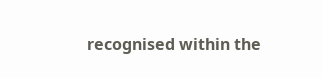recognised within the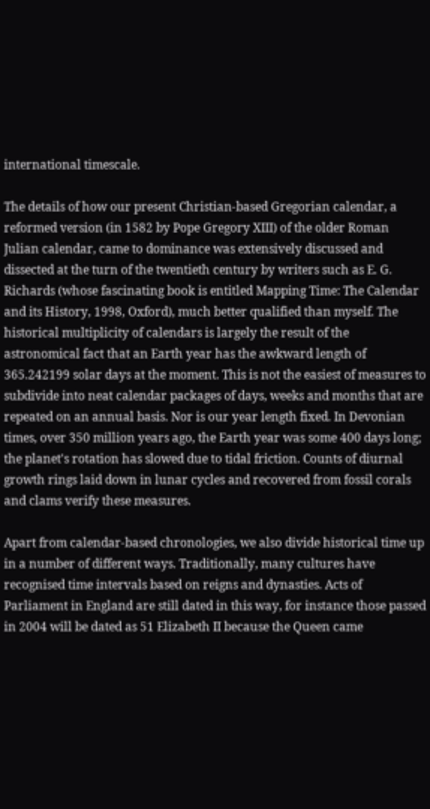international timescale.

The details of how our present Christian-based Gregorian calendar, a reformed version (in 1582 by Pope Gregory XIII) of the older Roman Julian calendar, came to dominance was extensively discussed and dissected at the turn of the twentieth century by writers such as E. G. Richards (whose fascinating book is entitled Mapping Time: The Calendar and its History, 1998, Oxford), much better qualified than myself. The historical multiplicity of calendars is largely the result of the astronomical fact that an Earth year has the awkward length of 365.242199 solar days at the moment. This is not the easiest of measures to subdivide into neat calendar packages of days, weeks and months that are repeated on an annual basis. Nor is our year length fixed. In Devonian times, over 350 million years ago, the Earth year was some 400 days long; the planet's rotation has slowed due to tidal friction. Counts of diurnal growth rings laid down in lunar cycles and recovered from fossil corals and clams verify these measures.

Apart from calendar-based chronologies, we also divide historical time up in a number of different ways. Traditionally, many cultures have recognised time intervals based on reigns and dynasties. Acts of Parliament in England are still dated in this way, for instance those passed in 2004 will be dated as 51 Elizabeth II because the Queen came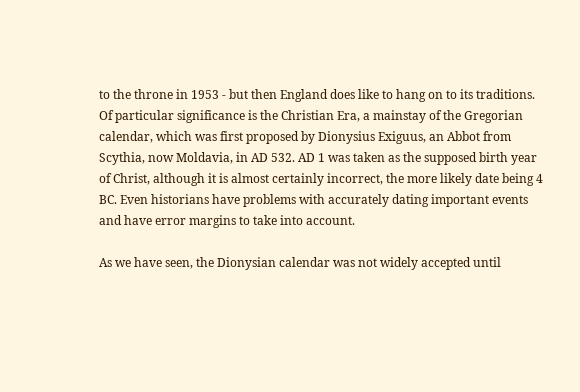to the throne in 1953 - but then England does like to hang on to its traditions. Of particular significance is the Christian Era, a mainstay of the Gregorian calendar, which was first proposed by Dionysius Exiguus, an Abbot from Scythia, now Moldavia, in AD 532. AD 1 was taken as the supposed birth year of Christ, although it is almost certainly incorrect, the more likely date being 4 BC. Even historians have problems with accurately dating important events and have error margins to take into account.

As we have seen, the Dionysian calendar was not widely accepted until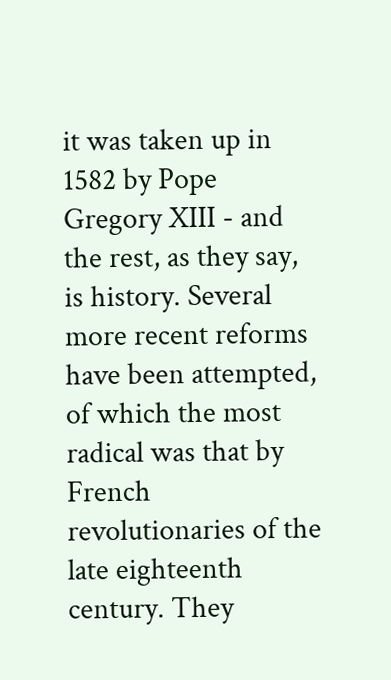it was taken up in 1582 by Pope Gregory XIII - and the rest, as they say, is history. Several more recent reforms have been attempted, of which the most radical was that by French revolutionaries of the late eighteenth century. They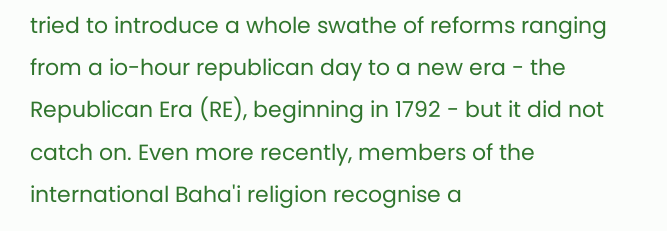tried to introduce a whole swathe of reforms ranging from a io-hour republican day to a new era - the Republican Era (RE), beginning in 1792 - but it did not catch on. Even more recently, members of the international Baha'i religion recognise a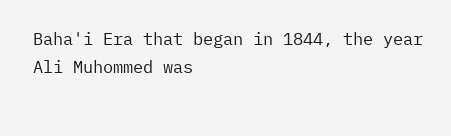Baha'i Era that began in 1844, the year Ali Muhommed was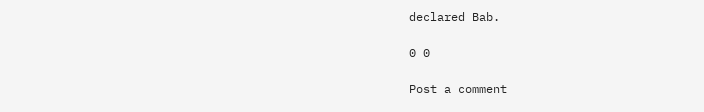declared Bab.

0 0

Post a comment